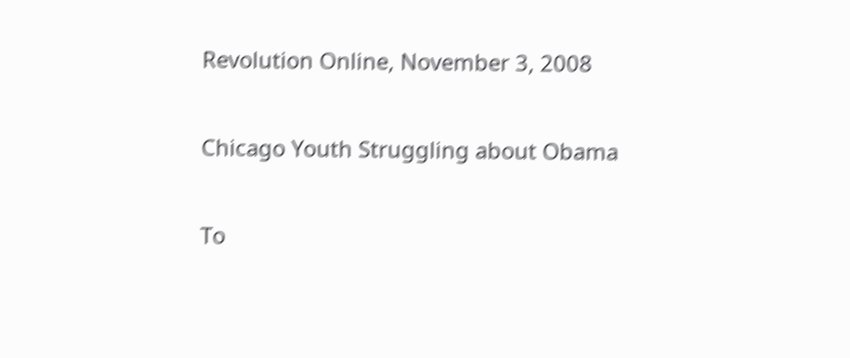Revolution Online, November 3, 2008

Chicago Youth Struggling about Obama

To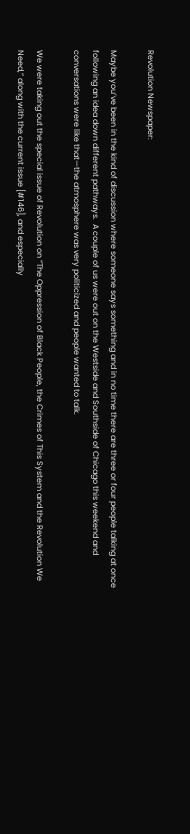Revolution Newspaper:

Maybe you’ve been in the kind of discussion where someone says something and in no time there are three or four people talking at once following an idea down different pathways.  A couple of us were out on the Westside and Southside of Chicago this weekend and conversations were like that—the atmosphere was very politicized and people wanted to talk.

We were taking out the special issue of Revolution on “The Oppression of Black People, the Crimes of This System and the Revolution We Need,” along with the current issue [#146], and especially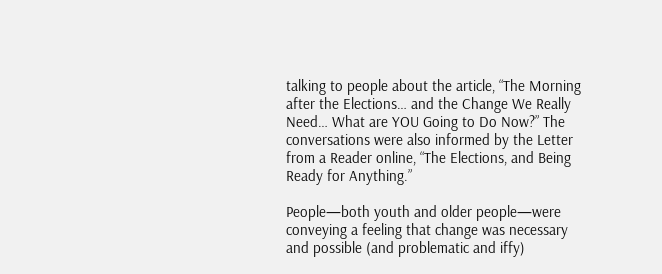talking to people about the article, “The Morning after the Elections… and the Change We Really Need… What are YOU Going to Do Now?” The conversations were also informed by the Letter from a Reader online, “The Elections, and Being Ready for Anything.”

People—both youth and older people—were conveying a feeling that change was necessary and possible (and problematic and iffy)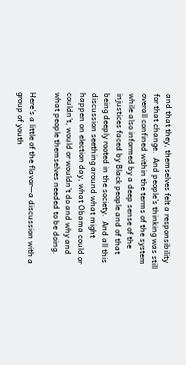and that they, themselves felt a responsibility for that change.  And people’s thinking was still overall confined within the terms of the system while also informed by a deep sense of the injustices faced by Black people and of that being deeply rooted in the society.  And all this discussion seething around what might happen on election day, what Obama could or couldn’t, would or wouldn’t do and why and what people themselves needed to be doing.

Here’s a little of the flavor—a discussion with a group of youth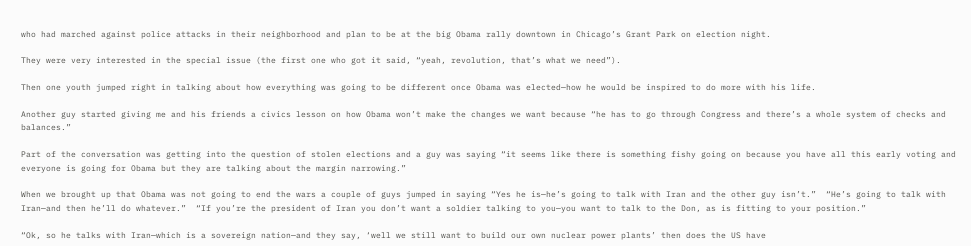who had marched against police attacks in their neighborhood and plan to be at the big Obama rally downtown in Chicago’s Grant Park on election night.

They were very interested in the special issue (the first one who got it said, “yeah, revolution, that’s what we need”).

Then one youth jumped right in talking about how everything was going to be different once Obama was elected—how he would be inspired to do more with his life.

Another guy started giving me and his friends a civics lesson on how Obama won’t make the changes we want because “he has to go through Congress and there’s a whole system of checks and balances.”

Part of the conversation was getting into the question of stolen elections and a guy was saying “it seems like there is something fishy going on because you have all this early voting and everyone is going for Obama but they are talking about the margin narrowing.”

When we brought up that Obama was not going to end the wars a couple of guys jumped in saying “Yes he is—he’s going to talk with Iran and the other guy isn’t.”  “He’s going to talk with Iran—and then he’ll do whatever.”  “If you’re the president of Iran you don’t want a soldier talking to you—you want to talk to the Don, as is fitting to your position.”

“Ok, so he talks with Iran—which is a sovereign nation—and they say, ‘well we still want to build our own nuclear power plants’ then does the US have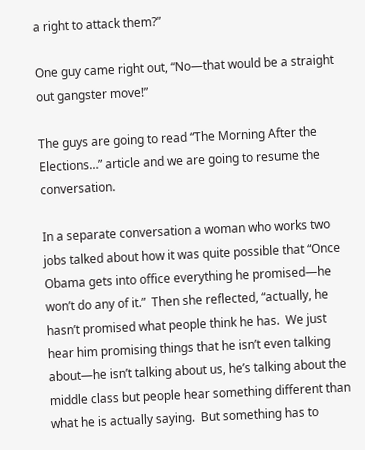a right to attack them?”

One guy came right out, “No—that would be a straight out gangster move!”

The guys are going to read “The Morning After the Elections…” article and we are going to resume the conversation.

In a separate conversation a woman who works two jobs talked about how it was quite possible that “Once Obama gets into office everything he promised—he won’t do any of it.”  Then she reflected, “actually, he hasn’t promised what people think he has.  We just hear him promising things that he isn’t even talking about—he isn’t talking about us, he’s talking about the middle class but people hear something different than what he is actually saying.  But something has to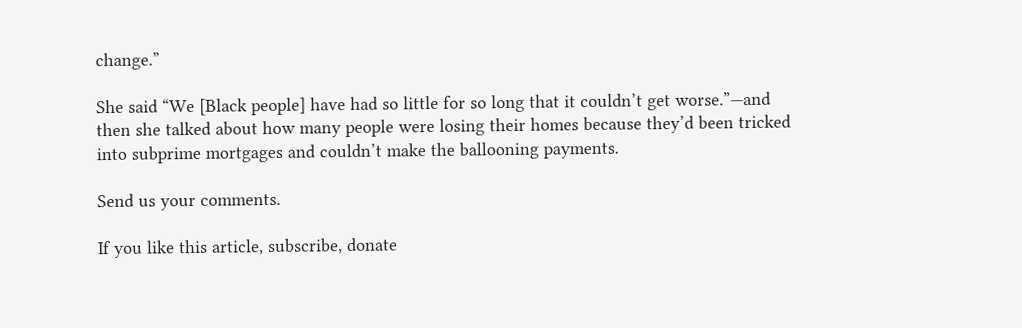change.”

She said “We [Black people] have had so little for so long that it couldn’t get worse.”—and then she talked about how many people were losing their homes because they’d been tricked into subprime mortgages and couldn’t make the ballooning payments.

Send us your comments.

If you like this article, subscribe, donate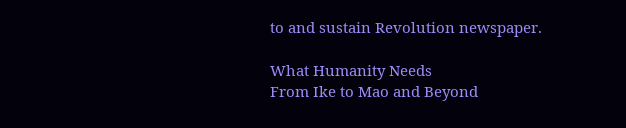to and sustain Revolution newspaper.

What Humanity Needs
From Ike to Mao and Beyond